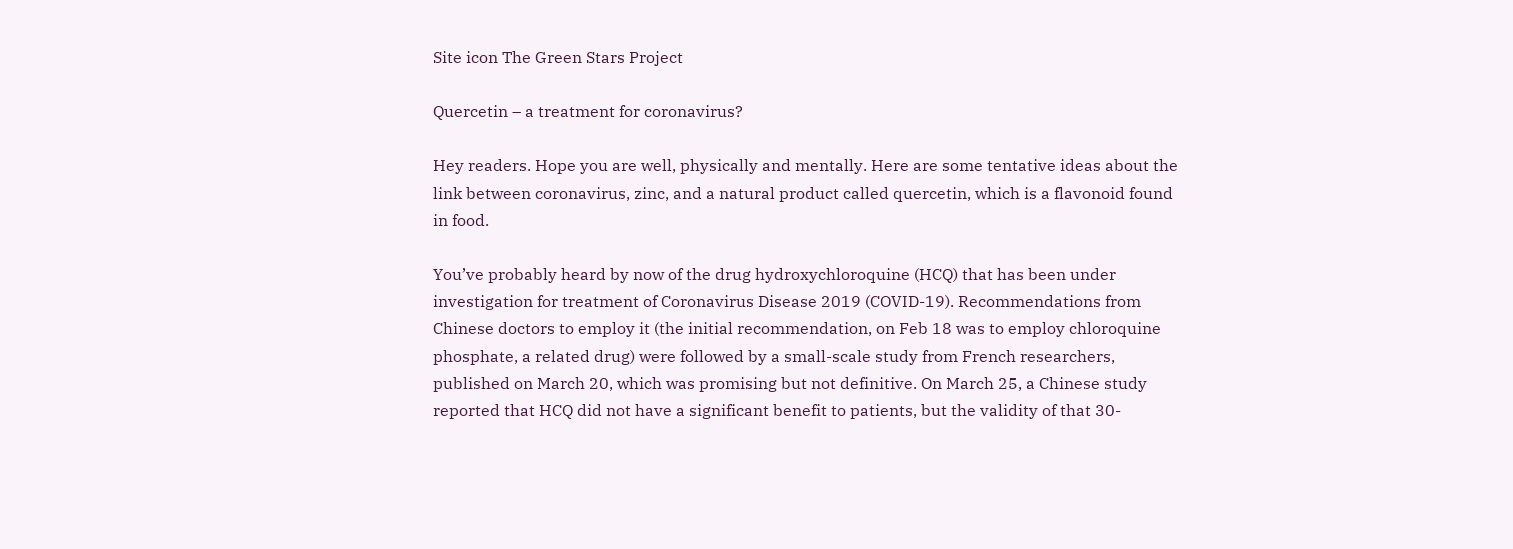Site icon The Green Stars Project

Quercetin – a treatment for coronavirus?

Hey readers. Hope you are well, physically and mentally. Here are some tentative ideas about the link between coronavirus, zinc, and a natural product called quercetin, which is a flavonoid found in food.

You’ve probably heard by now of the drug hydroxychloroquine (HCQ) that has been under investigation for treatment of Coronavirus Disease 2019 (COVID-19). Recommendations from Chinese doctors to employ it (the initial recommendation, on Feb 18 was to employ chloroquine phosphate, a related drug) were followed by a small-scale study from French researchers, published on March 20, which was promising but not definitive. On March 25, a Chinese study reported that HCQ did not have a significant benefit to patients, but the validity of that 30-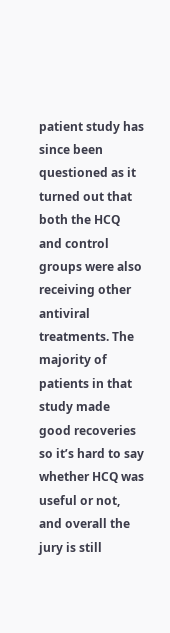patient study has since been questioned as it turned out that both the HCQ and control groups were also receiving other antiviral treatments. The majority of patients in that study made good recoveries so it’s hard to say whether HCQ was useful or not, and overall the jury is still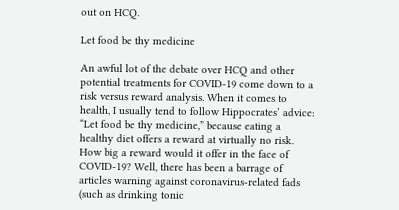out on HCQ.

Let food be thy medicine

An awful lot of the debate over HCQ and other potential treatments for COVID-19 come down to a risk versus reward analysis. When it comes to health, I usually tend to follow Hippocrates’ advice: “Let food be thy medicine,” because eating a healthy diet offers a reward at virtually no risk. How big a reward would it offer in the face of COVID-19? Well, there has been a barrage of articles warning against coronavirus-related fads (such as drinking tonic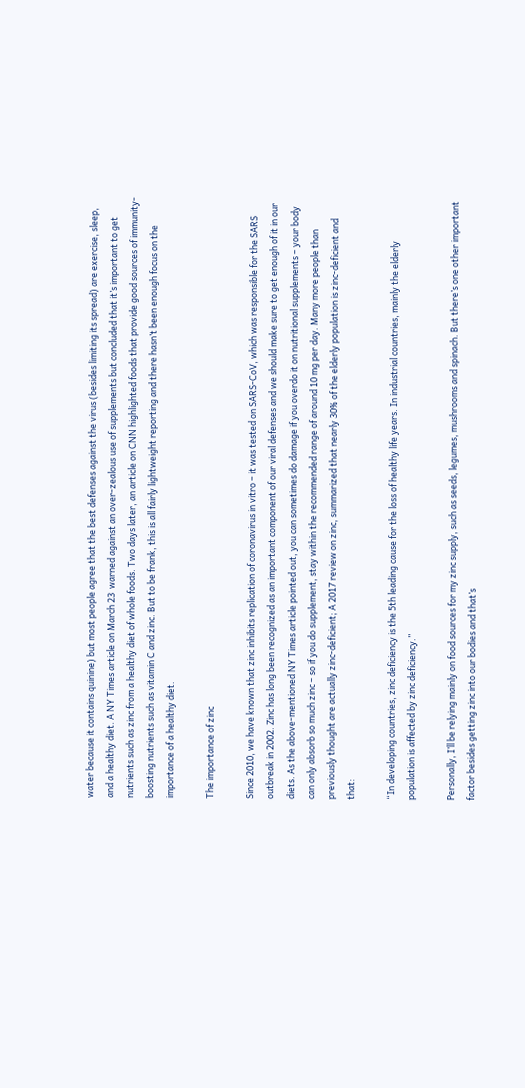water because it contains quinine) but most people agree that the best defenses against the virus (besides limiting its spread) are exercise, sleep, and a healthy diet. A NY Times article on March 23  warned against an over-zealous use of supplements but concluded that it’s important to get nutrients such as zinc from a healthy diet of whole foods. Two days later, an article on CNN highlighted foods that provide good sources of immunity-boosting nutrients such as vitamin C and zinc. But to be frank, this is all fairly lightweight reporting and there hasn’t been enough focus on the importance of a healthy diet.

The importance of zinc

Since 2010, we have known that zinc inhibits replication of coronavirus in vitro – it was tested on SARS-CoV, which was responsible for the SARS outbreak in 2002. Zinc has long been recognized as an important component of our viral defenses and we should make sure to get enough of it in our diets. As the above-mentioned NY Times article pointed out, you can sometimes do damage if you overdo it on nutritional supplements – your body can only absorb so much zinc – so if you do supplement, stay within the recommended range of around 10 mg per day. Many more people than previously thought are actually zinc-deficient; A 2017 review on zinc, summarized that nearly 30% of the elderly population is zinc-deficient and that:

“In developing countries, zinc deficiency is the 5th leading cause for the loss of healthy life years. In industrial countries, mainly the elderly population is affected by zinc deficiency.”

Personally, I’ll be relying mainly on food sources for my zinc supply, such as seeds, legumes, mushrooms and spinach. But there’s one other important factor besides getting zinc into our bodies and that’s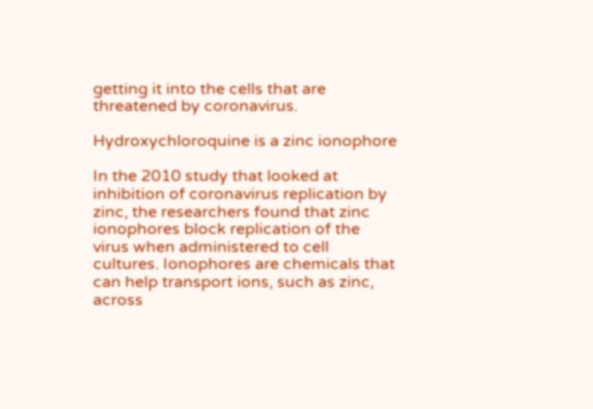getting it into the cells that are threatened by coronavirus.

Hydroxychloroquine is a zinc ionophore

In the 2010 study that looked at inhibition of coronavirus replication by zinc, the researchers found that zinc ionophores block replication of the virus when administered to cell cultures. Ionophores are chemicals that can help transport ions, such as zinc, across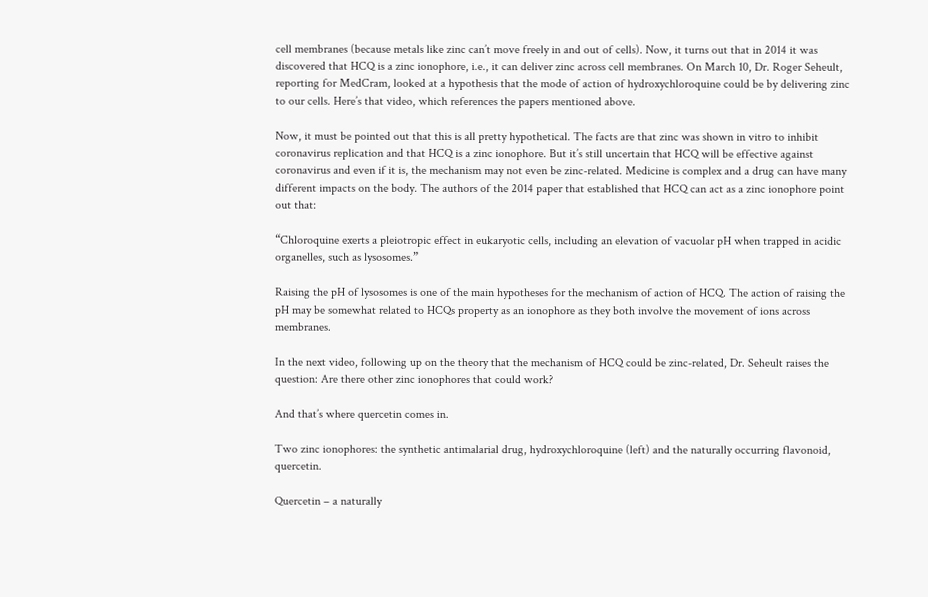cell membranes (because metals like zinc can’t move freely in and out of cells). Now, it turns out that in 2014 it was discovered that HCQ is a zinc ionophore, i.e., it can deliver zinc across cell membranes. On March 10, Dr. Roger Seheult, reporting for MedCram, looked at a hypothesis that the mode of action of hydroxychloroquine could be by delivering zinc to our cells. Here’s that video, which references the papers mentioned above.

Now, it must be pointed out that this is all pretty hypothetical. The facts are that zinc was shown in vitro to inhibit coronavirus replication and that HCQ is a zinc ionophore. But it’s still uncertain that HCQ will be effective against coronavirus and even if it is, the mechanism may not even be zinc-related. Medicine is complex and a drug can have many different impacts on the body. The authors of the 2014 paper that established that HCQ can act as a zinc ionophore point out that:

“Chloroquine exerts a pleiotropic effect in eukaryotic cells, including an elevation of vacuolar pH when trapped in acidic organelles, such as lysosomes.”

Raising the pH of lysosomes is one of the main hypotheses for the mechanism of action of HCQ. The action of raising the pH may be somewhat related to HCQs property as an ionophore as they both involve the movement of ions across membranes.

In the next video, following up on the theory that the mechanism of HCQ could be zinc-related, Dr. Seheult raises the question: Are there other zinc ionophores that could work?

And that’s where quercetin comes in.

Two zinc ionophores: the synthetic antimalarial drug, hydroxychloroquine (left) and the naturally occurring flavonoid, quercetin.

Quercetin – a naturally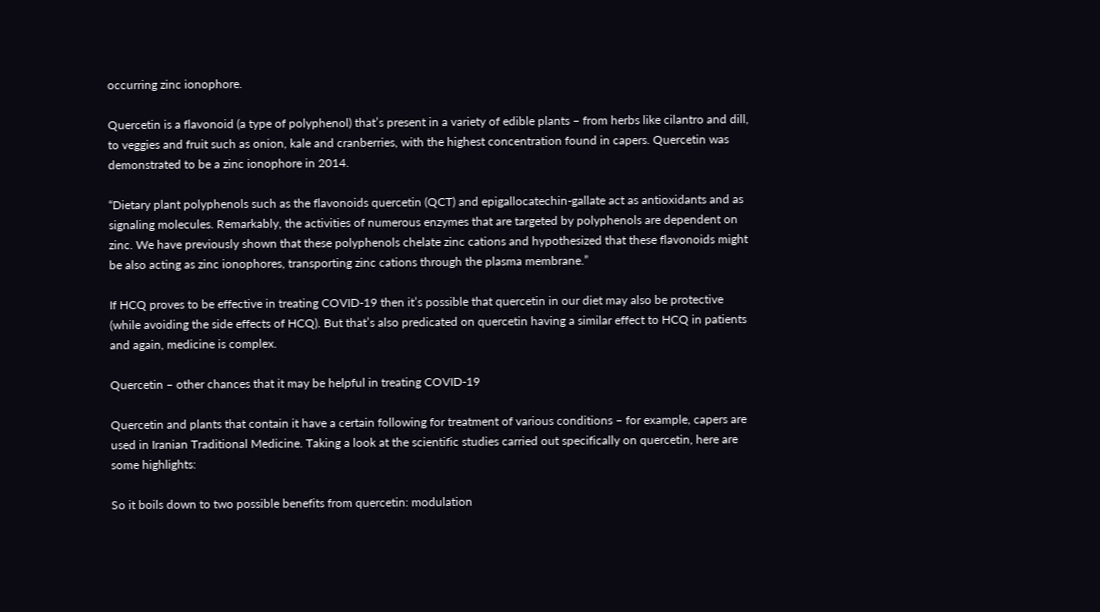occurring zinc ionophore.

Quercetin is a flavonoid (a type of polyphenol) that’s present in a variety of edible plants – from herbs like cilantro and dill, to veggies and fruit such as onion, kale and cranberries, with the highest concentration found in capers. Quercetin was demonstrated to be a zinc ionophore in 2014.

“Dietary plant polyphenols such as the flavonoids quercetin (QCT) and epigallocatechin-gallate act as antioxidants and as signaling molecules. Remarkably, the activities of numerous enzymes that are targeted by polyphenols are dependent on zinc. We have previously shown that these polyphenols chelate zinc cations and hypothesized that these flavonoids might be also acting as zinc ionophores, transporting zinc cations through the plasma membrane.”

If HCQ proves to be effective in treating COVID-19 then it’s possible that quercetin in our diet may also be protective (while avoiding the side effects of HCQ). But that’s also predicated on quercetin having a similar effect to HCQ in patients and again, medicine is complex.

Quercetin – other chances that it may be helpful in treating COVID-19

Quercetin and plants that contain it have a certain following for treatment of various conditions – for example, capers are used in Iranian Traditional Medicine. Taking a look at the scientific studies carried out specifically on quercetin, here are some highlights:

So it boils down to two possible benefits from quercetin: modulation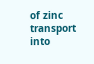of zinc transport into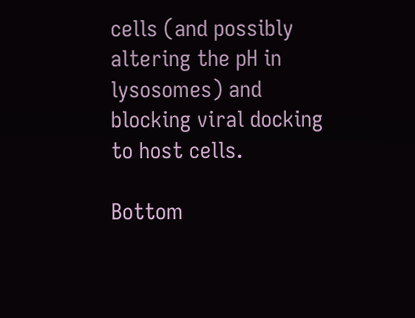cells (and possibly altering the pH in lysosomes) and blocking viral docking to host cells.

Bottom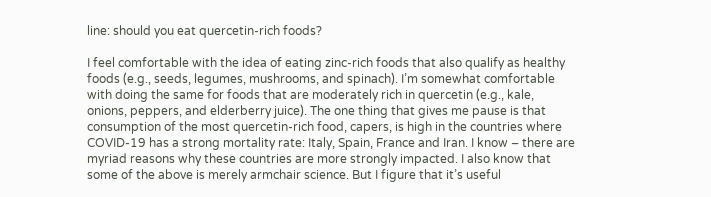line: should you eat quercetin-rich foods?

I feel comfortable with the idea of eating zinc-rich foods that also qualify as healthy foods (e.g., seeds, legumes, mushrooms, and spinach). I’m somewhat comfortable with doing the same for foods that are moderately rich in quercetin (e.g., kale, onions, peppers, and elderberry juice). The one thing that gives me pause is that consumption of the most quercetin-rich food, capers, is high in the countries where COVID-19 has a strong mortality rate: Italy, Spain, France and Iran. I know – there are myriad reasons why these countries are more strongly impacted. I also know that some of the above is merely armchair science. But I figure that it’s useful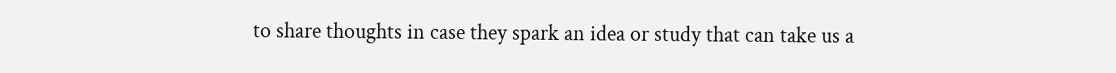to share thoughts in case they spark an idea or study that can take us a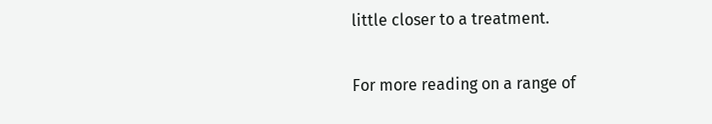little closer to a treatment.

For more reading on a range of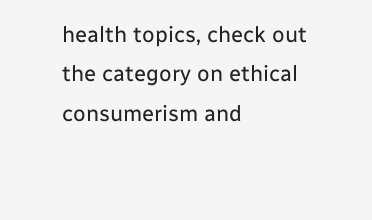health topics, check out the category on ethical consumerism and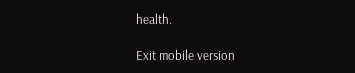health.

Exit mobile version